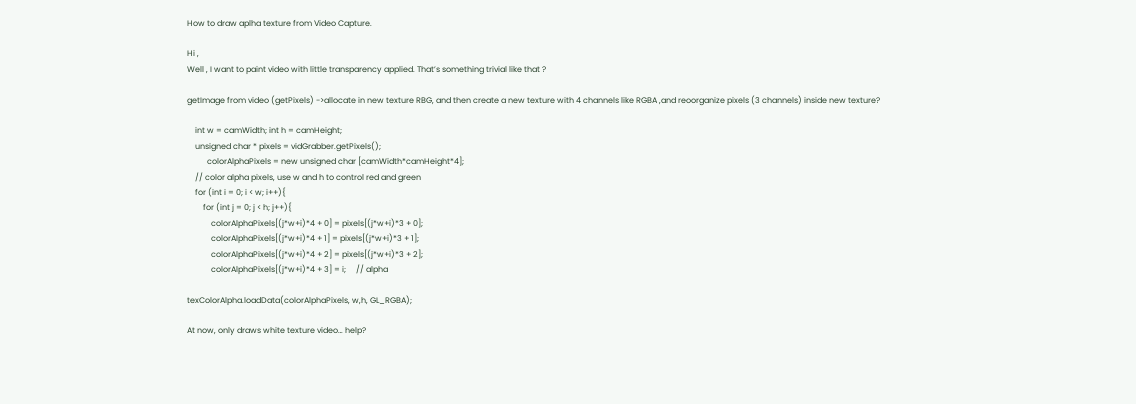How to draw aplha texture from Video Capture.

Hi ,
Well , I want to paint video with little transparency applied. That’s something trivial like that ?

getImage from video (getPixels) ->allocate in new texture RBG, and then create a new texture with 4 channels like RGBA ,and reoorganize pixels (3 channels) inside new texture?

    int w = camWidth; int h = camHeight;
    unsigned char * pixels = vidGrabber.getPixels();
          colorAlphaPixels = new unsigned char [camWidth*camHeight*4];
    // color alpha pixels, use w and h to control red and green
    for (int i = 0; i < w; i++){
        for (int j = 0; j < h; j++){
            colorAlphaPixels[(j*w+i)*4 + 0] = pixels[(j*w+i)*3 + 0];
            colorAlphaPixels[(j*w+i)*4 + 1] = pixels[(j*w+i)*3 + 1];
            colorAlphaPixels[(j*w+i)*4 + 2] = pixels[(j*w+i)*3 + 2];
            colorAlphaPixels[(j*w+i)*4 + 3] = i;     // alpha

texColorAlpha.loadData(colorAlphaPixels, w,h, GL_RGBA);

At now, only draws white texture video… help?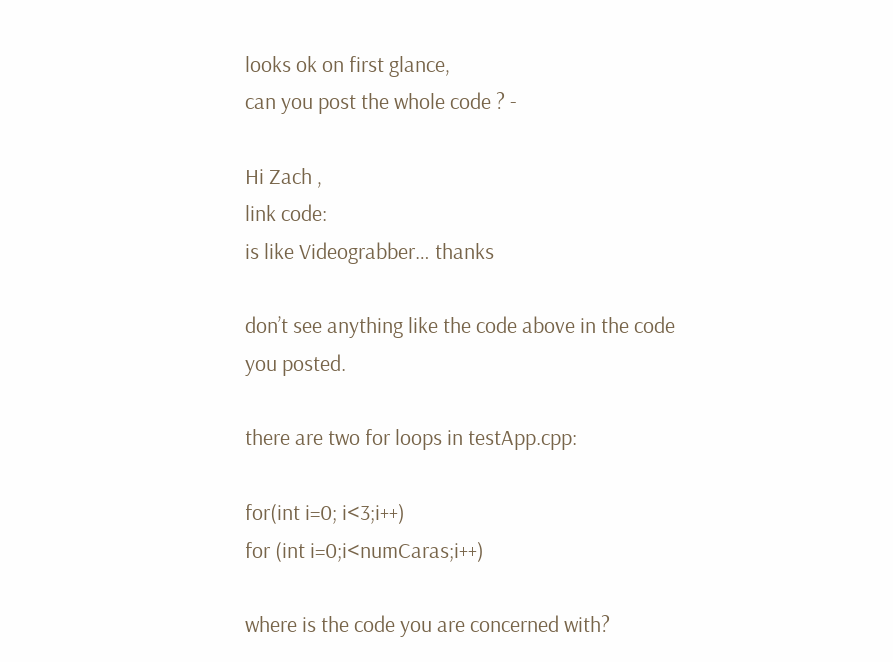looks ok on first glance,
can you post the whole code ? -

Hi Zach ,
link code:
is like Videograbber… thanks

don’t see anything like the code above in the code you posted.

there are two for loops in testApp.cpp:

for(int i=0; i<3;i++)
for (int i=0;i<numCaras;i++)

where is the code you are concerned with?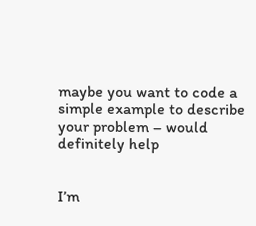maybe you want to code a simple example to describe your problem – would definitely help


I’m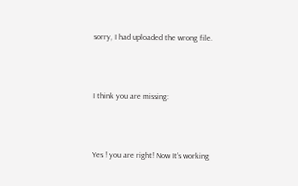sorry, I had uploaded the wrong file.



I think you are missing:



Yes ! you are right! Now It’s working